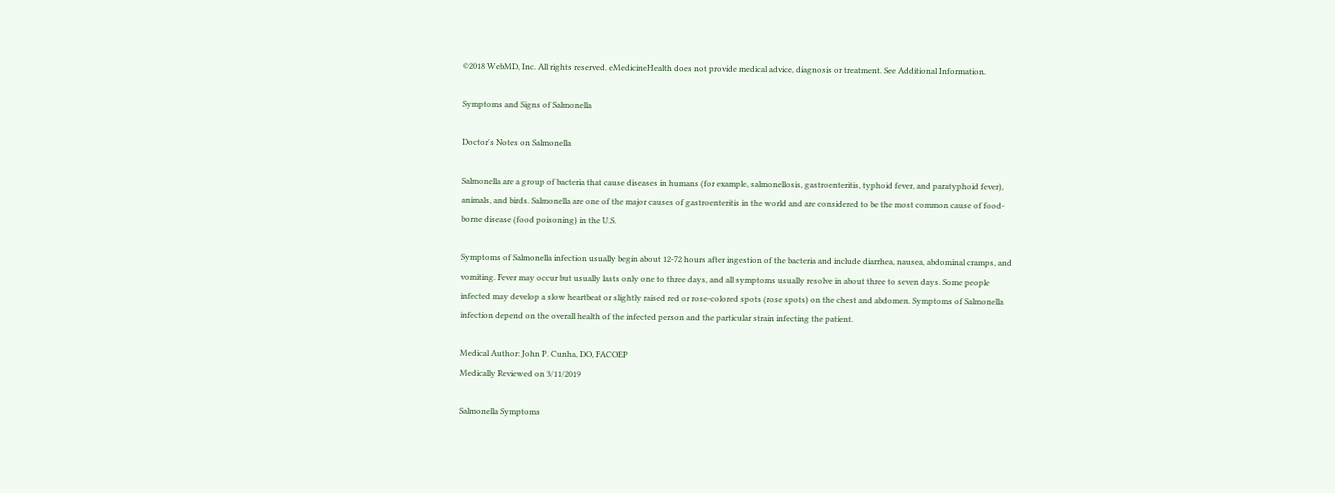©2018 WebMD, Inc. All rights reserved. eMedicineHealth does not provide medical advice, diagnosis or treatment. See Additional Information.

Symptoms and Signs of Salmonella

Doctor's Notes on Salmonella

Salmonella are a group of bacteria that cause diseases in humans (for example, salmonellosis, gastroenteritis, typhoid fever, and paratyphoid fever), animals, and birds. Salmonella are one of the major causes of gastroenteritis in the world and are considered to be the most common cause of food-borne disease (food poisoning) in the U.S.

Symptoms of Salmonella infection usually begin about 12-72 hours after ingestion of the bacteria and include diarrhea, nausea, abdominal cramps, and vomiting. Fever may occur but usually lasts only one to three days, and all symptoms usually resolve in about three to seven days. Some people infected may develop a slow heartbeat or slightly raised red or rose-colored spots (rose spots) on the chest and abdomen. Symptoms of Salmonella infection depend on the overall health of the infected person and the particular strain infecting the patient.

Medical Author: John P. Cunha, DO, FACOEP
Medically Reviewed on 3/11/2019

Salmonella Symptoms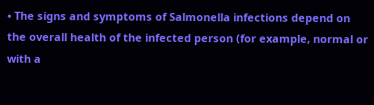• The signs and symptoms of Salmonella infections depend on the overall health of the infected person (for example, normal or with a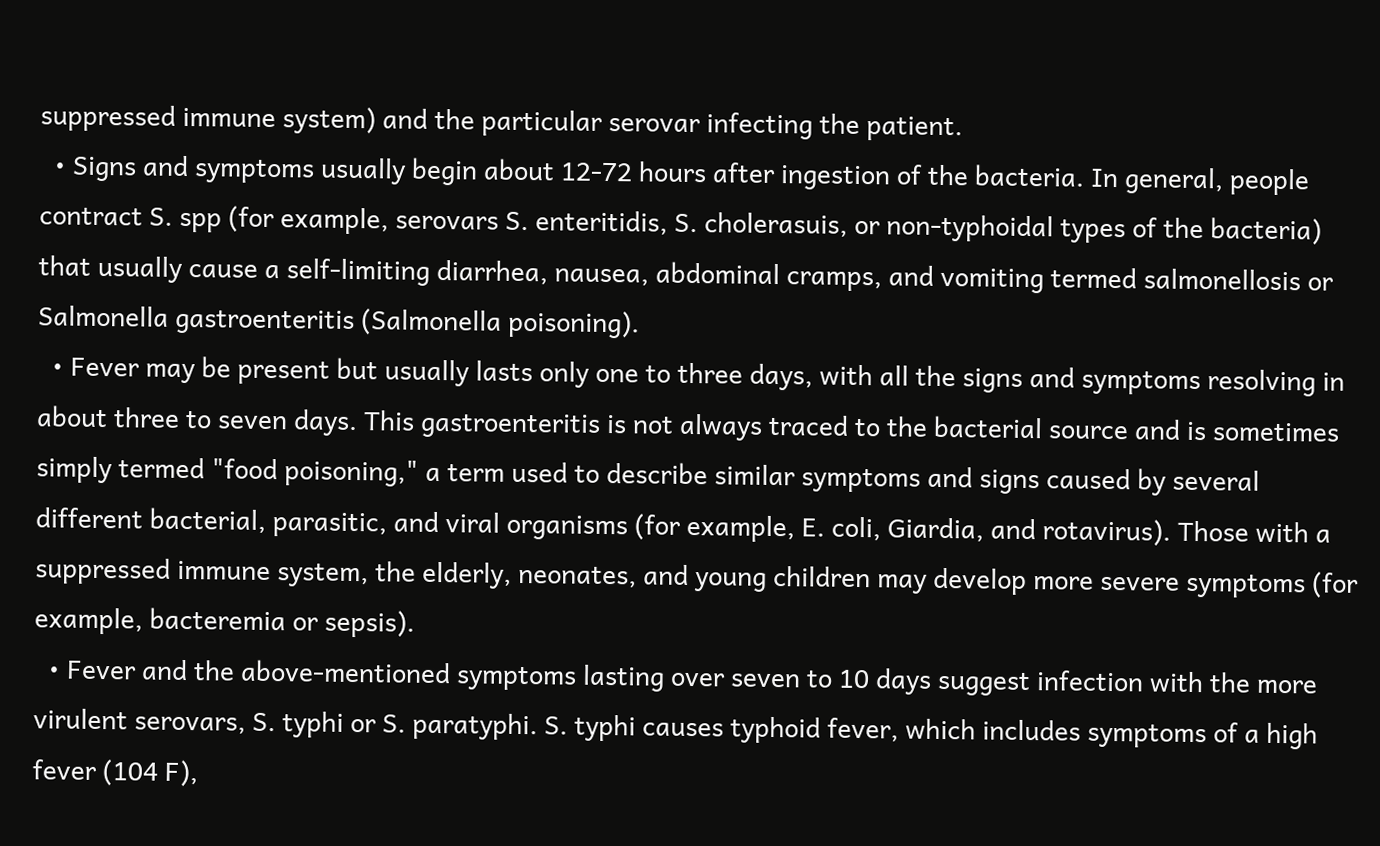suppressed immune system) and the particular serovar infecting the patient.
  • Signs and symptoms usually begin about 12-72 hours after ingestion of the bacteria. In general, people contract S. spp (for example, serovars S. enteritidis, S. cholerasuis, or non-typhoidal types of the bacteria) that usually cause a self-limiting diarrhea, nausea, abdominal cramps, and vomiting termed salmonellosis or Salmonella gastroenteritis (Salmonella poisoning).
  • Fever may be present but usually lasts only one to three days, with all the signs and symptoms resolving in about three to seven days. This gastroenteritis is not always traced to the bacterial source and is sometimes simply termed "food poisoning," a term used to describe similar symptoms and signs caused by several different bacterial, parasitic, and viral organisms (for example, E. coli, Giardia, and rotavirus). Those with a suppressed immune system, the elderly, neonates, and young children may develop more severe symptoms (for example, bacteremia or sepsis).
  • Fever and the above-mentioned symptoms lasting over seven to 10 days suggest infection with the more virulent serovars, S. typhi or S. paratyphi. S. typhi causes typhoid fever, which includes symptoms of a high fever (104 F),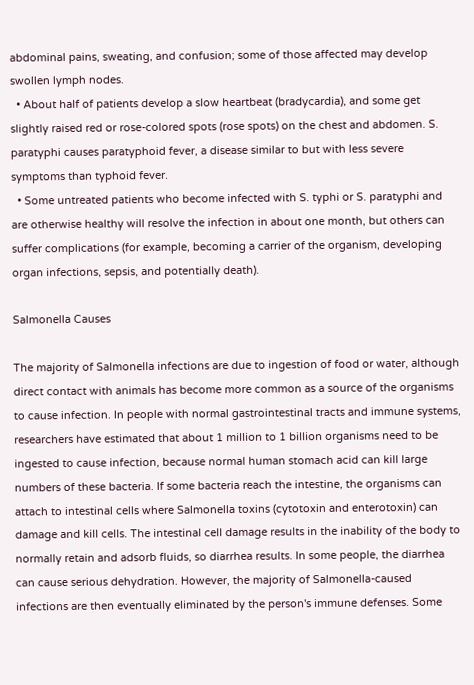abdominal pains, sweating, and confusion; some of those affected may develop swollen lymph nodes.
  • About half of patients develop a slow heartbeat (bradycardia), and some get slightly raised red or rose-colored spots (rose spots) on the chest and abdomen. S. paratyphi causes paratyphoid fever, a disease similar to but with less severe symptoms than typhoid fever.
  • Some untreated patients who become infected with S. typhi or S. paratyphi and are otherwise healthy will resolve the infection in about one month, but others can suffer complications (for example, becoming a carrier of the organism, developing organ infections, sepsis, and potentially death).

Salmonella Causes

The majority of Salmonella infections are due to ingestion of food or water, although direct contact with animals has become more common as a source of the organisms to cause infection. In people with normal gastrointestinal tracts and immune systems, researchers have estimated that about 1 million to 1 billion organisms need to be ingested to cause infection, because normal human stomach acid can kill large numbers of these bacteria. If some bacteria reach the intestine, the organisms can attach to intestinal cells where Salmonella toxins (cytotoxin and enterotoxin) can damage and kill cells. The intestinal cell damage results in the inability of the body to normally retain and adsorb fluids, so diarrhea results. In some people, the diarrhea can cause serious dehydration. However, the majority of Salmonella-caused infections are then eventually eliminated by the person's immune defenses. Some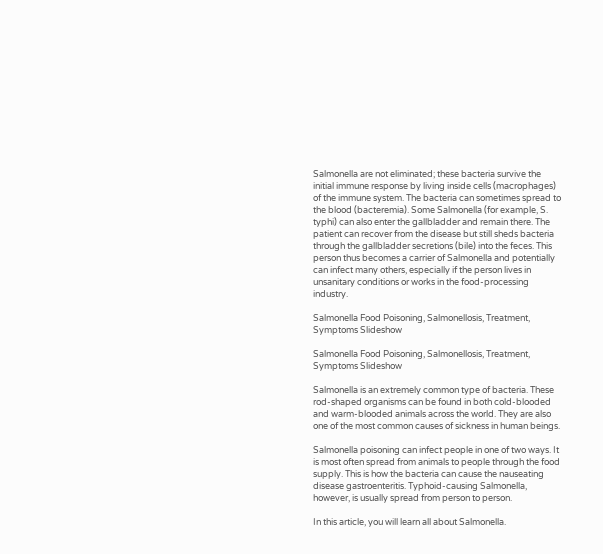Salmonella are not eliminated; these bacteria survive the initial immune response by living inside cells (macrophages) of the immune system. The bacteria can sometimes spread to the blood (bacteremia). Some Salmonella (for example, S. typhi) can also enter the gallbladder and remain there. The patient can recover from the disease but still sheds bacteria through the gallbladder secretions (bile) into the feces. This person thus becomes a carrier of Salmonella and potentially can infect many others, especially if the person lives in unsanitary conditions or works in the food-processing industry.

Salmonella Food Poisoning, Salmonellosis, Treatment, Symptoms Slideshow

Salmonella Food Poisoning, Salmonellosis, Treatment, Symptoms Slideshow

Salmonella is an extremely common type of bacteria. These rod-shaped organisms can be found in both cold-blooded and warm-blooded animals across the world. They are also one of the most common causes of sickness in human beings.

Salmonella poisoning can infect people in one of two ways. It is most often spread from animals to people through the food supply. This is how the bacteria can cause the nauseating disease gastroenteritis. Typhoid-causing Salmonella, however, is usually spread from person to person.

In this article, you will learn all about Salmonella.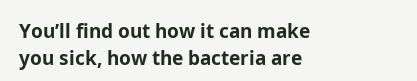You’ll find out how it can make you sick, how the bacteria are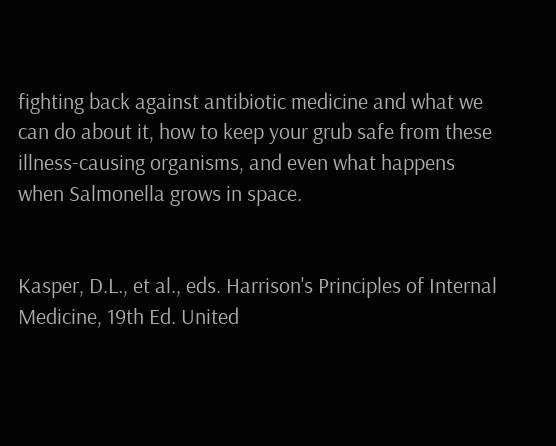fighting back against antibiotic medicine and what we can do about it, how to keep your grub safe from these illness-causing organisms, and even what happens when Salmonella grows in space.


Kasper, D.L., et al., eds. Harrison's Principles of Internal Medicine, 19th Ed. United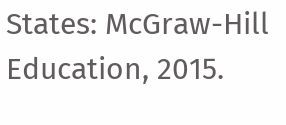States: McGraw-Hill Education, 2015.